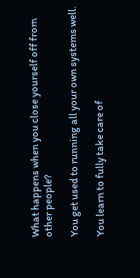What happens when you close yourself off from other people?

You get used to running all your own systems well.

You learn to fully take care of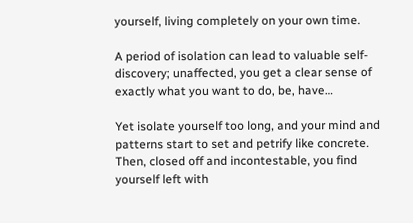yourself, living completely on your own time.

A period of isolation can lead to valuable self-discovery; unaffected, you get a clear sense of exactly what you want to do, be, have…

Yet isolate yourself too long, and your mind and patterns start to set and petrify like concrete. Then, closed off and incontestable, you find yourself left with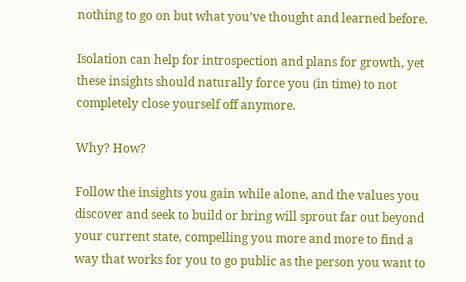nothing to go on but what you’ve thought and learned before.

Isolation can help for introspection and plans for growth, yet these insights should naturally force you (in time) to not completely close yourself off anymore.

Why? How?

Follow the insights you gain while alone, and the values you discover and seek to build or bring will sprout far out beyond your current state, compelling you more and more to find a way that works for you to go public as the person you want to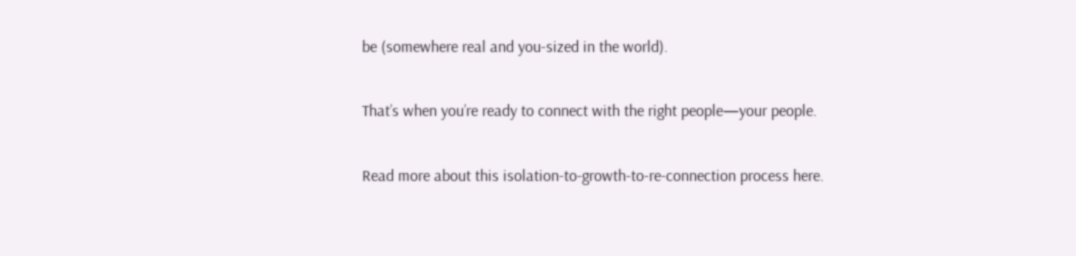be (somewhere real and you-sized in the world).

That’s when you’re ready to connect with the right people—your people.

Read more about this isolation-to-growth-to-re-connection process here.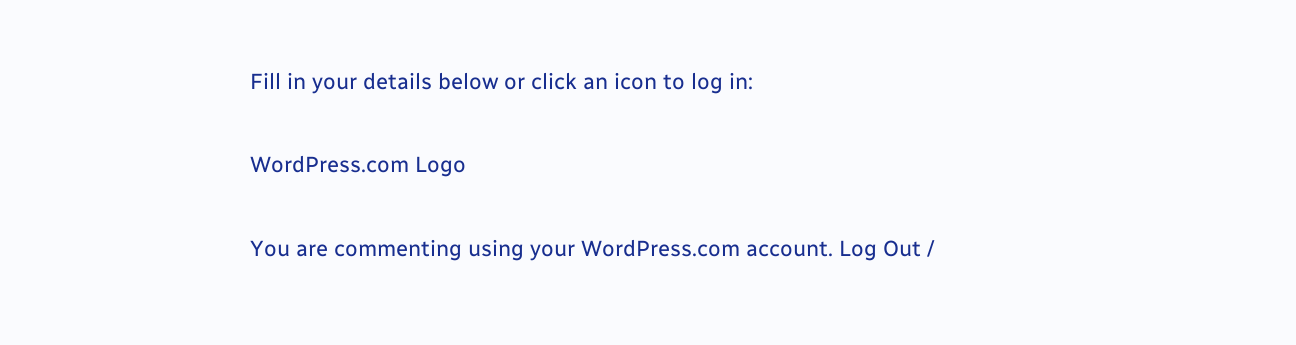Fill in your details below or click an icon to log in:

WordPress.com Logo

You are commenting using your WordPress.com account. Log Out /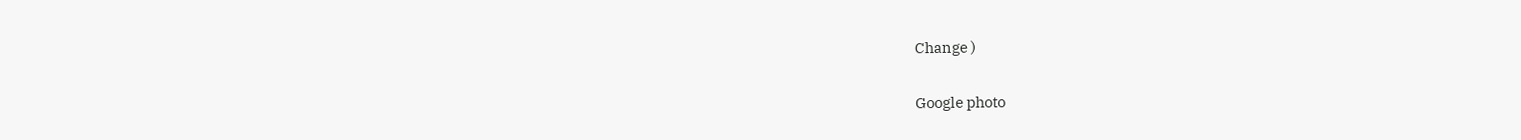Change )

Google photo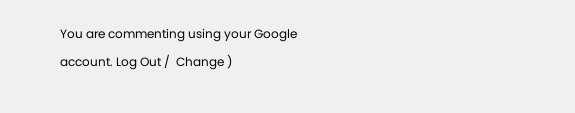You are commenting using your Google account. Log Out /  Change )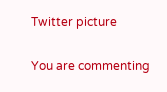Twitter picture

You are commenting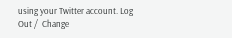using your Twitter account. Log Out /  Change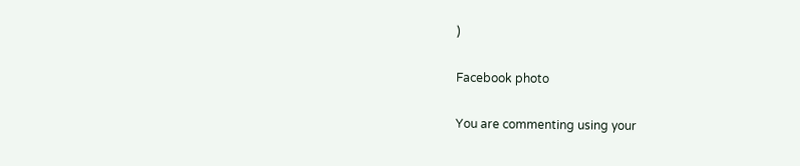)

Facebook photo

You are commenting using your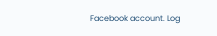Facebook account. Log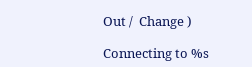Out /  Change )

Connecting to %s